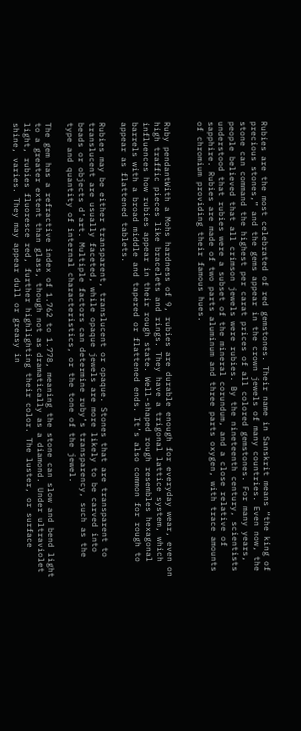Rubies are the most celebrated of red gemstones. Their name in Sanskrit means “the king of precious stones,” and the gems appear in the crown jewels of many countries. Even now, the stone can command the highest per carat prices of all colored gemstones. For many years, people believed that all crimson jewels were rubies. By the nineteenth century, scientists understood that rubies were a subset of the mineral corundum, and a close relative of sapphire. Rubies are made of two parts aluminum and three parts oxygen, with trace amounts of chromium providing their famous hues.


Ruby pendantWith a Mohs hardness of 9, rubies are durable enough for everyday wear, even on high traffic pieces like bracelets and rings. They have a trigonal lattice system, which influences how rubies appear in their rough state. Well-shaped rough resembles hexagonal barrels with a broad middle and tapered or flattened ends. It’s also common for rough to appear as flattened tablets.

Rubies may be either transparent, translucent or opaque. Stones that are transparent to translucent are usually faceted, while opaque jewels are more likely to be carved into beads or objects d’art. Multiple factors can determine ruby’s transparency, such as the type and quantity of internal characteristics, or the tone of the jewel.

The gem has a refractive index of 1.762 to 1.778, meaning the stone can slow and bend light to a greater extent than glass, though not as dramatically as a diamond. Under ultraviolet light, rubies fluoresce red, further highlighting their color. The luster, or surface shine, varies. They may appear dull or greasy in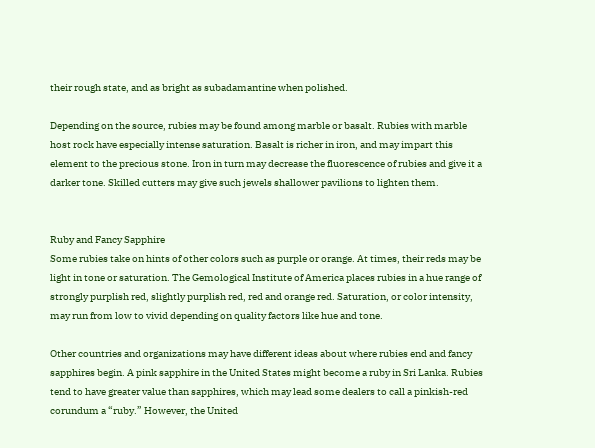their rough state, and as bright as subadamantine when polished.

Depending on the source, rubies may be found among marble or basalt. Rubies with marble host rock have especially intense saturation. Basalt is richer in iron, and may impart this element to the precious stone. Iron in turn may decrease the fluorescence of rubies and give it a darker tone. Skilled cutters may give such jewels shallower pavilions to lighten them.


Ruby and Fancy Sapphire
Some rubies take on hints of other colors such as purple or orange. At times, their reds may be light in tone or saturation. The Gemological Institute of America places rubies in a hue range of strongly purplish red, slightly purplish red, red and orange red. Saturation, or color intensity, may run from low to vivid depending on quality factors like hue and tone.

Other countries and organizations may have different ideas about where rubies end and fancy sapphires begin. A pink sapphire in the United States might become a ruby in Sri Lanka. Rubies tend to have greater value than sapphires, which may lead some dealers to call a pinkish-red corundum a “ruby.” However, the United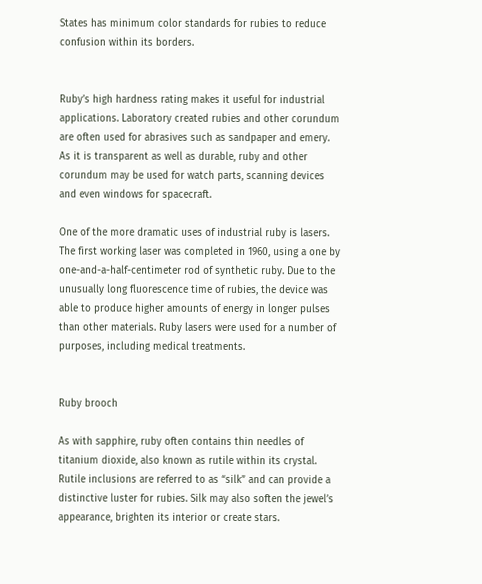States has minimum color standards for rubies to reduce confusion within its borders.


Ruby’s high hardness rating makes it useful for industrial applications. Laboratory created rubies and other corundum are often used for abrasives such as sandpaper and emery. As it is transparent as well as durable, ruby and other corundum may be used for watch parts, scanning devices and even windows for spacecraft.

One of the more dramatic uses of industrial ruby is lasers. The first working laser was completed in 1960, using a one by one-and-a-half-centimeter rod of synthetic ruby. Due to the unusually long fluorescence time of rubies, the device was able to produce higher amounts of energy in longer pulses than other materials. Ruby lasers were used for a number of purposes, including medical treatments.


Ruby brooch

As with sapphire, ruby often contains thin needles of titanium dioxide, also known as rutile within its crystal. Rutile inclusions are referred to as “silk” and can provide a distinctive luster for rubies. Silk may also soften the jewel’s appearance, brighten its interior or create stars.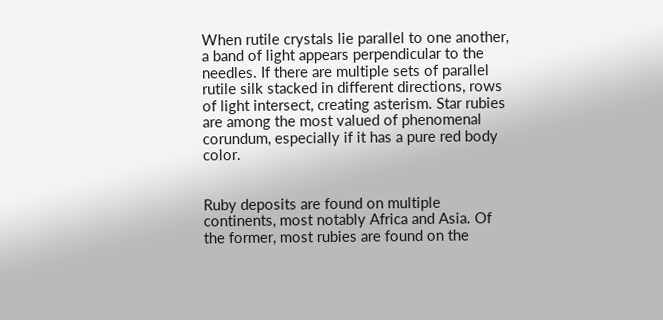When rutile crystals lie parallel to one another, a band of light appears perpendicular to the needles. If there are multiple sets of parallel rutile silk stacked in different directions, rows of light intersect, creating asterism. Star rubies are among the most valued of phenomenal corundum, especially if it has a pure red body color.


Ruby deposits are found on multiple continents, most notably Africa and Asia. Of the former, most rubies are found on the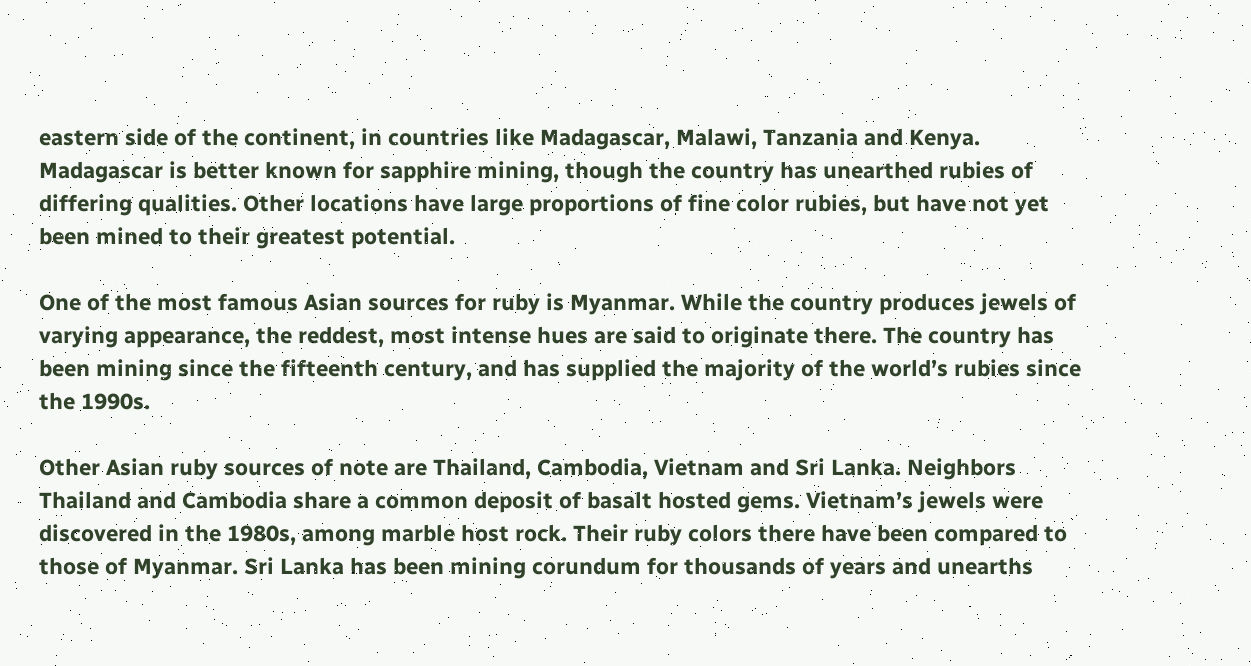eastern side of the continent, in countries like Madagascar, Malawi, Tanzania and Kenya. Madagascar is better known for sapphire mining, though the country has unearthed rubies of differing qualities. Other locations have large proportions of fine color rubies, but have not yet been mined to their greatest potential.

One of the most famous Asian sources for ruby is Myanmar. While the country produces jewels of varying appearance, the reddest, most intense hues are said to originate there. The country has been mining since the fifteenth century, and has supplied the majority of the world’s rubies since the 1990s.

Other Asian ruby sources of note are Thailand, Cambodia, Vietnam and Sri Lanka. Neighbors Thailand and Cambodia share a common deposit of basalt hosted gems. Vietnam’s jewels were discovered in the 1980s, among marble host rock. Their ruby colors there have been compared to those of Myanmar. Sri Lanka has been mining corundum for thousands of years and unearths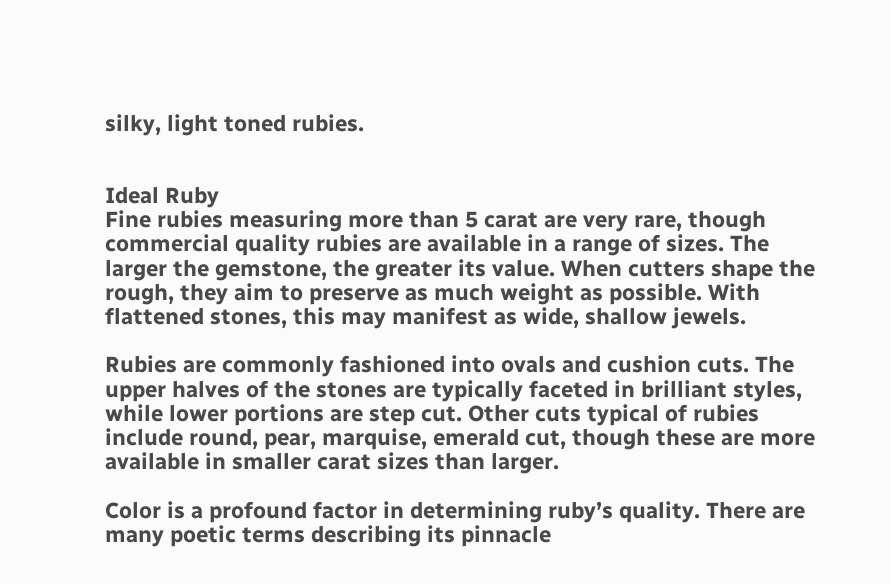silky, light toned rubies.


Ideal Ruby
Fine rubies measuring more than 5 carat are very rare, though commercial quality rubies are available in a range of sizes. The larger the gemstone, the greater its value. When cutters shape the rough, they aim to preserve as much weight as possible. With flattened stones, this may manifest as wide, shallow jewels.

Rubies are commonly fashioned into ovals and cushion cuts. The upper halves of the stones are typically faceted in brilliant styles, while lower portions are step cut. Other cuts typical of rubies include round, pear, marquise, emerald cut, though these are more available in smaller carat sizes than larger.

Color is a profound factor in determining ruby’s quality. There are many poetic terms describing its pinnacle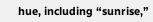hue, including “sunrise,”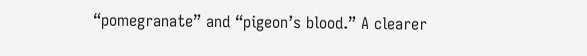“pomegranate” and “pigeon’s blood.” A clearer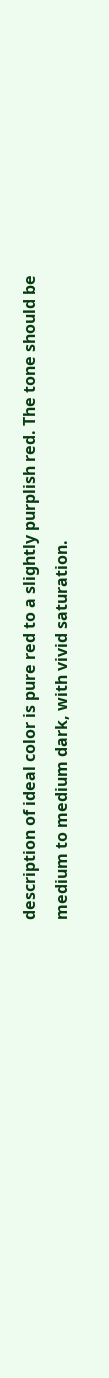description of ideal color is pure red to a slightly purplish red. The tone should be medium to medium dark, with vivid saturation.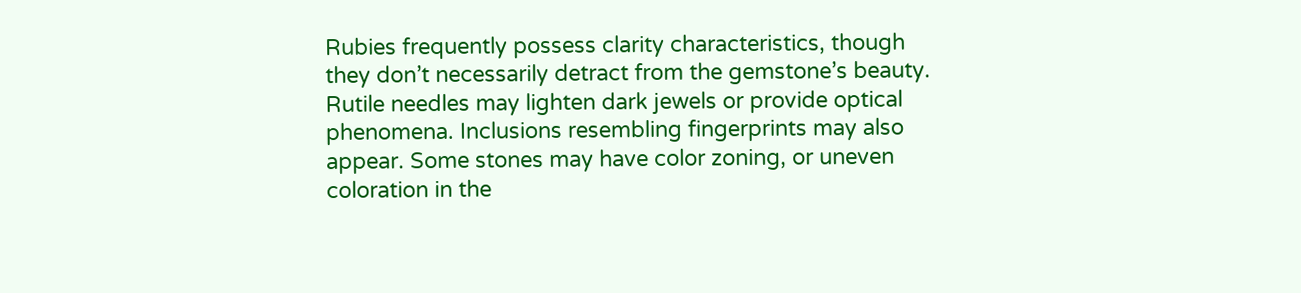Rubies frequently possess clarity characteristics, though they don’t necessarily detract from the gemstone’s beauty. Rutile needles may lighten dark jewels or provide optical phenomena. Inclusions resembling fingerprints may also appear. Some stones may have color zoning, or uneven coloration in the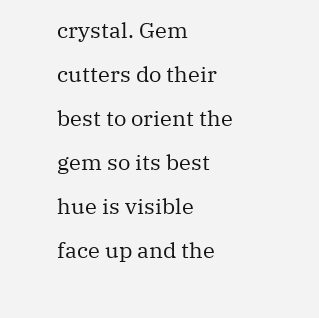crystal. Gem cutters do their best to orient the gem so its best hue is visible face up and the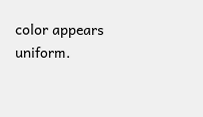color appears uniform.